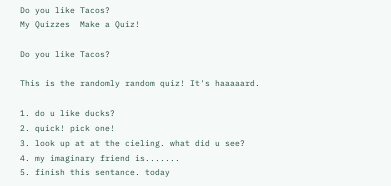Do you like Tacos?
My Quizzes  Make a Quiz!

Do you like Tacos?

This is the randomly random quiz! It's haaaaard.

1. do u like ducks?
2. quick! pick one!
3. look up at at the cieling. what did u see?
4. my imaginary friend is.......
5. finish this sentance. today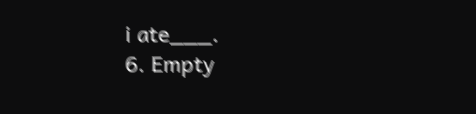i ate___.
6. Empty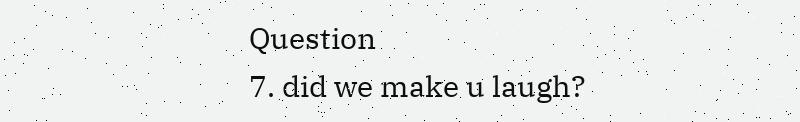Question
7. did we make u laugh?